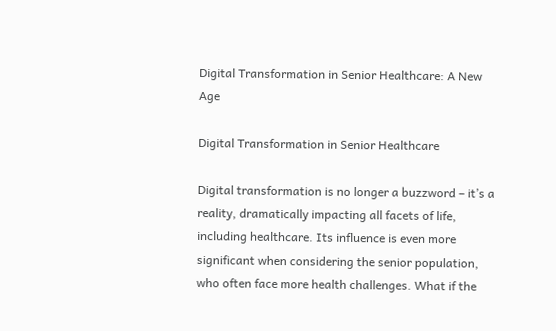Digital Transformation in Senior Healthcare: A New Age

Digital Transformation in Senior Healthcare

Digital transformation is no longer a buzzword – it’s a reality, dramatically impacting all facets of life, including healthcare. Its influence is even more significant when considering the senior population, who often face more health challenges. What if the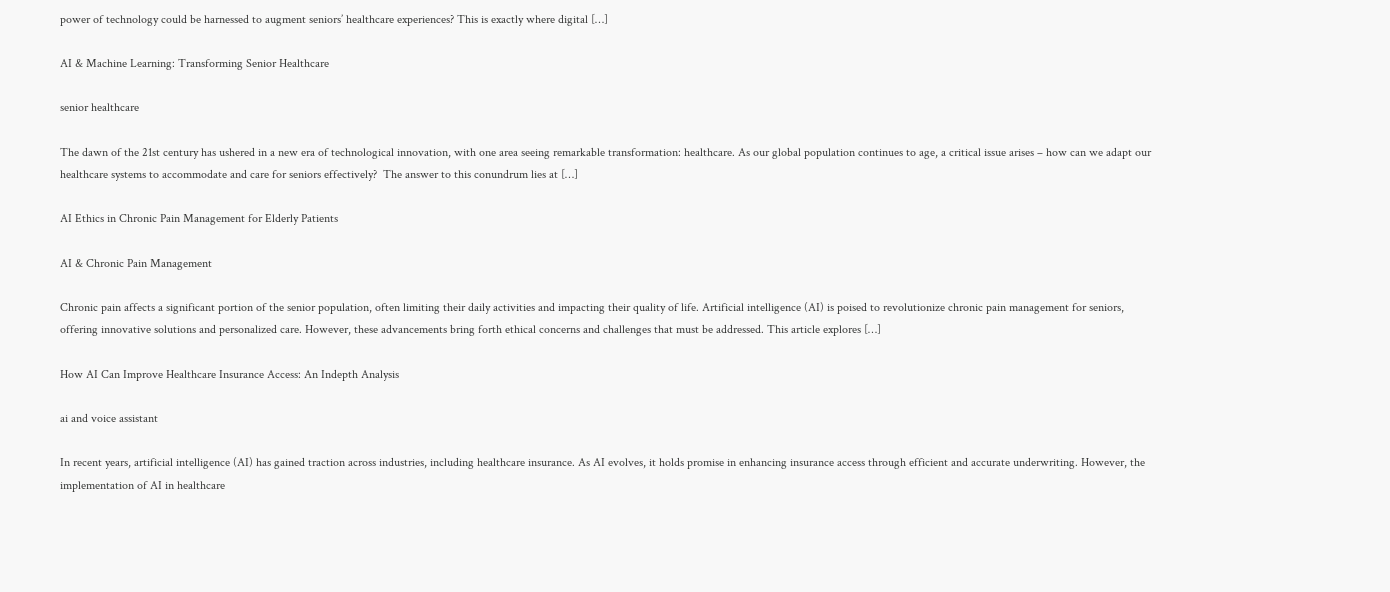power of technology could be harnessed to augment seniors’ healthcare experiences? This is exactly where digital […]

AI & Machine Learning: Transforming Senior Healthcare

senior healthcare

The dawn of the 21st century has ushered in a new era of technological innovation, with one area seeing remarkable transformation: healthcare. As our global population continues to age, a critical issue arises – how can we adapt our healthcare systems to accommodate and care for seniors effectively?  The answer to this conundrum lies at […]

AI Ethics in Chronic Pain Management for Elderly Patients

AI & Chronic Pain Management

Chronic pain affects a significant portion of the senior population, often limiting their daily activities and impacting their quality of life. Artificial intelligence (AI) is poised to revolutionize chronic pain management for seniors, offering innovative solutions and personalized care. However, these advancements bring forth ethical concerns and challenges that must be addressed. This article explores […]

How AI Can Improve Healthcare Insurance Access: An Indepth Analysis

ai and voice assistant

In recent years, artificial intelligence (AI) has gained traction across industries, including healthcare insurance. As AI evolves, it holds promise in enhancing insurance access through efficient and accurate underwriting. However, the implementation of AI in healthcare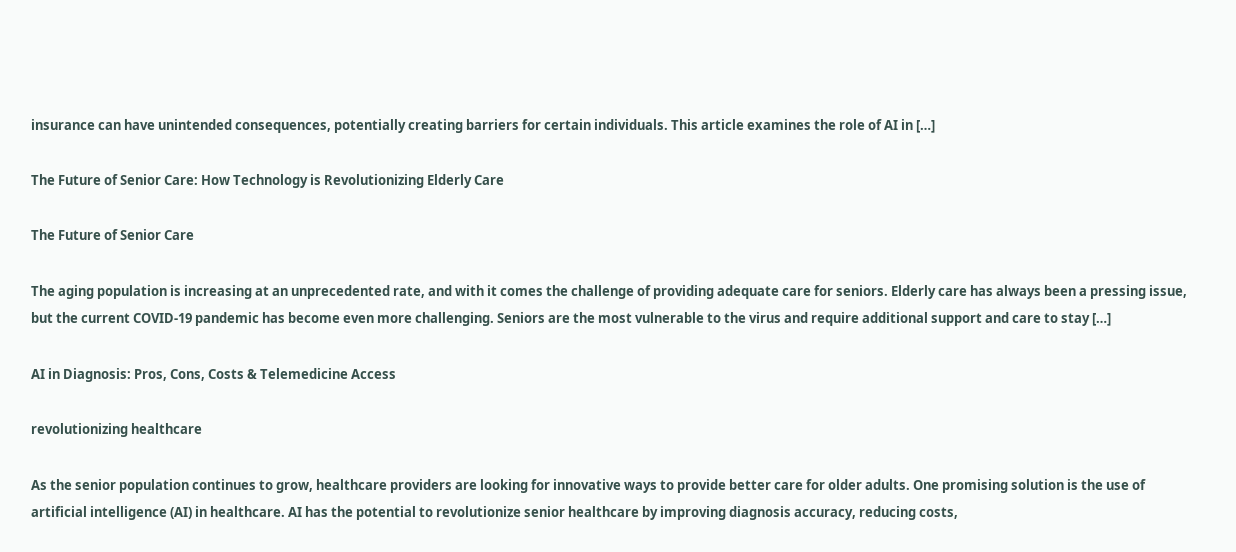insurance can have unintended consequences, potentially creating barriers for certain individuals. This article examines the role of AI in […]

The Future of Senior Care: How Technology is Revolutionizing Elderly Care

The Future of Senior Care

The aging population is increasing at an unprecedented rate, and with it comes the challenge of providing adequate care for seniors. Elderly care has always been a pressing issue, but the current COVID-19 pandemic has become even more challenging. Seniors are the most vulnerable to the virus and require additional support and care to stay […]

AI in Diagnosis: Pros, Cons, Costs & Telemedicine Access

revolutionizing healthcare

As the senior population continues to grow, healthcare providers are looking for innovative ways to provide better care for older adults. One promising solution is the use of artificial intelligence (AI) in healthcare. AI has the potential to revolutionize senior healthcare by improving diagnosis accuracy, reducing costs,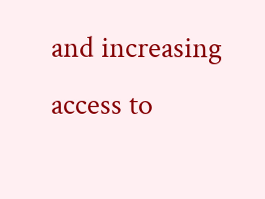and increasing access to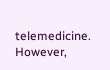telemedicine. However,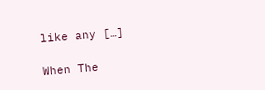like any […]

When The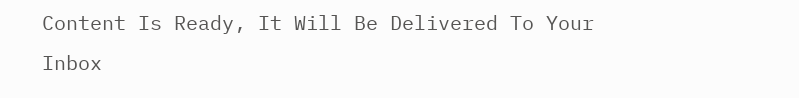Content Is Ready, It Will Be Delivered To Your Inbox